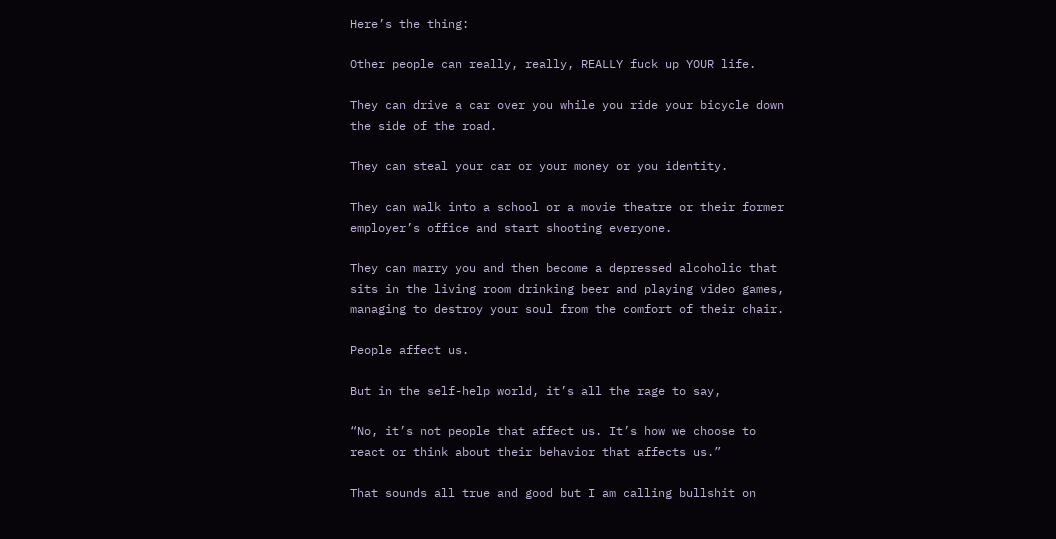Here’s the thing:

Other people can really, really, REALLY fuck up YOUR life.

They can drive a car over you while you ride your bicycle down the side of the road.

They can steal your car or your money or you identity.

They can walk into a school or a movie theatre or their former employer’s office and start shooting everyone.

They can marry you and then become a depressed alcoholic that sits in the living room drinking beer and playing video games, managing to destroy your soul from the comfort of their chair.

People affect us.

But in the self-help world, it’s all the rage to say,

“No, it’s not people that affect us. It’s how we choose to react or think about their behavior that affects us.”

That sounds all true and good but I am calling bullshit on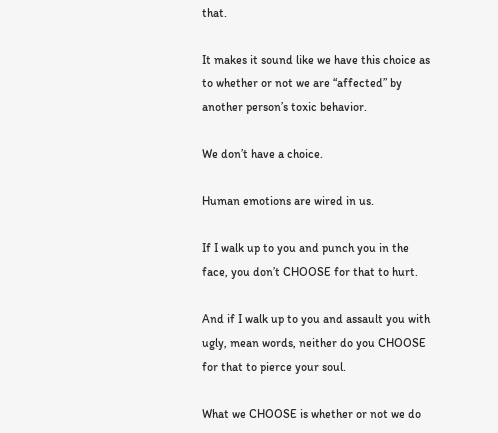that.

It makes it sound like we have this choice as to whether or not we are “affected” by another person’s toxic behavior.

We don’t have a choice.

Human emotions are wired in us.

If I walk up to you and punch you in the face, you don’t CHOOSE for that to hurt.

And if I walk up to you and assault you with ugly, mean words, neither do you CHOOSE for that to pierce your soul.

What we CHOOSE is whether or not we do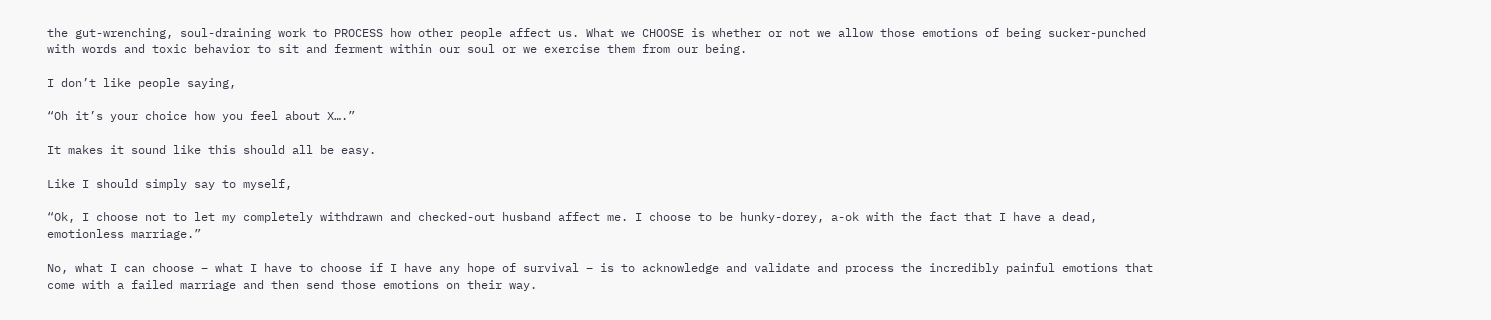the gut-wrenching, soul-draining work to PROCESS how other people affect us. What we CHOOSE is whether or not we allow those emotions of being sucker-punched with words and toxic behavior to sit and ferment within our soul or we exercise them from our being.

I don’t like people saying,

“Oh it’s your choice how you feel about X….”

It makes it sound like this should all be easy.

Like I should simply say to myself,

“Ok, I choose not to let my completely withdrawn and checked-out husband affect me. I choose to be hunky-dorey, a-ok with the fact that I have a dead, emotionless marriage.”

No, what I can choose – what I have to choose if I have any hope of survival – is to acknowledge and validate and process the incredibly painful emotions that come with a failed marriage and then send those emotions on their way.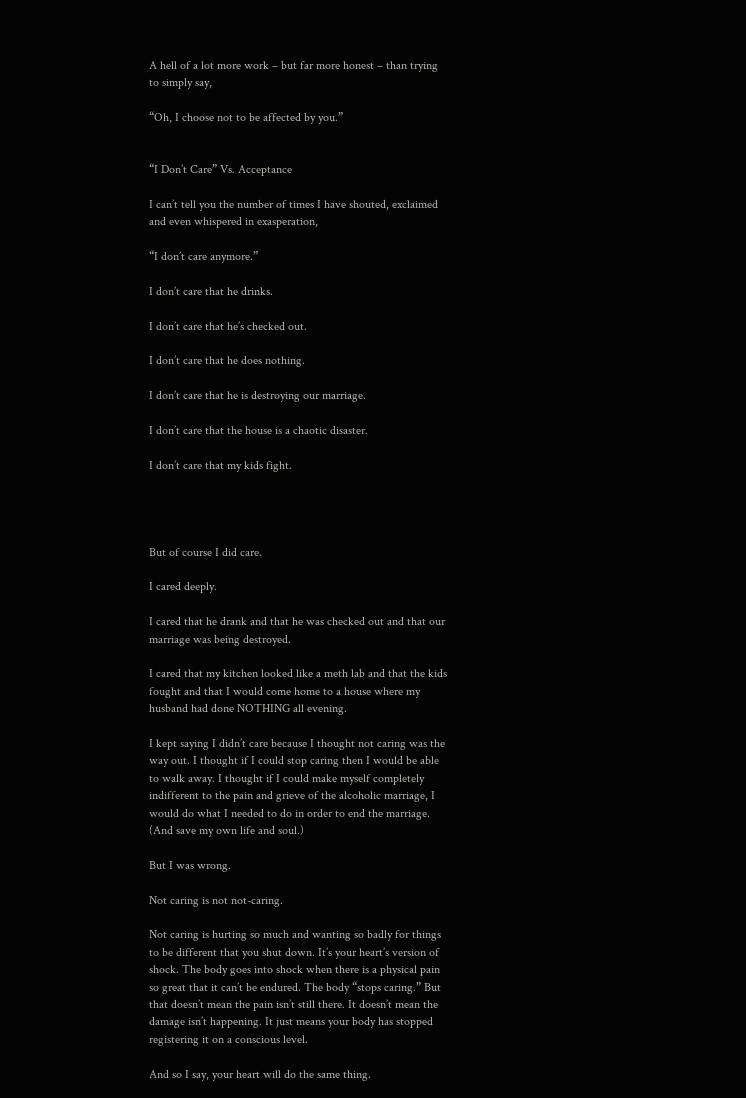A hell of a lot more work – but far more honest – than trying to simply say,

“Oh, I choose not to be affected by you.”


“I Don’t Care” Vs. Acceptance

I can’t tell you the number of times I have shouted, exclaimed and even whispered in exasperation,

“I don’t care anymore.”

I don’t care that he drinks.

I don’t care that he’s checked out.

I don’t care that he does nothing.

I don’t care that he is destroying our marriage.

I don’t care that the house is a chaotic disaster.

I don’t care that my kids fight.




But of course I did care.

I cared deeply.

I cared that he drank and that he was checked out and that our marriage was being destroyed.

I cared that my kitchen looked like a meth lab and that the kids fought and that I would come home to a house where my husband had done NOTHING all evening.

I kept saying I didn’t care because I thought not caring was the way out. I thought if I could stop caring then I would be able to walk away. I thought if I could make myself completely indifferent to the pain and grieve of the alcoholic marriage, I would do what I needed to do in order to end the marriage. (And save my own life and soul.)

But I was wrong.

Not caring is not not-caring.

Not caring is hurting so much and wanting so badly for things to be different that you shut down. It’s your heart’s version of shock. The body goes into shock when there is a physical pain so great that it can’t be endured. The body “stops caring.” But that doesn’t mean the pain isn’t still there. It doesn’t mean the damage isn’t happening. It just means your body has stopped registering it on a conscious level.

And so I say, your heart will do the same thing.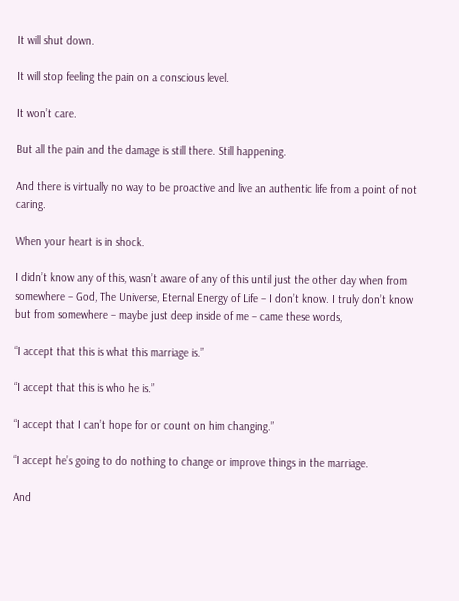It will shut down.

It will stop feeling the pain on a conscious level.

It won’t care.

But all the pain and the damage is still there. Still happening.

And there is virtually no way to be proactive and live an authentic life from a point of not caring.

When your heart is in shock.

I didn’t know any of this, wasn’t aware of any of this until just the other day when from somewhere – God, The Universe, Eternal Energy of Life – I don’t know. I truly don’t know but from somewhere – maybe just deep inside of me – came these words,

“I accept that this is what this marriage is.”

“I accept that this is who he is.”

“I accept that I can’t hope for or count on him changing.”

“I accept he’s going to do nothing to change or improve things in the marriage.

And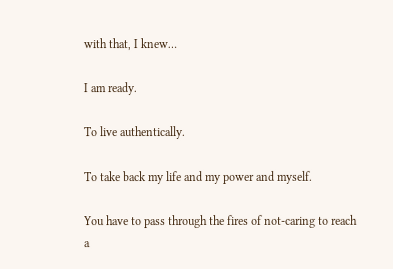with that, I knew…

I am ready.

To live authentically.

To take back my life and my power and myself.

You have to pass through the fires of not-caring to reach a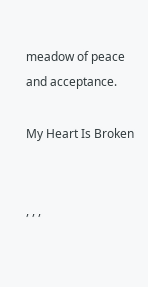meadow of peace and acceptance.

My Heart Is Broken


, , ,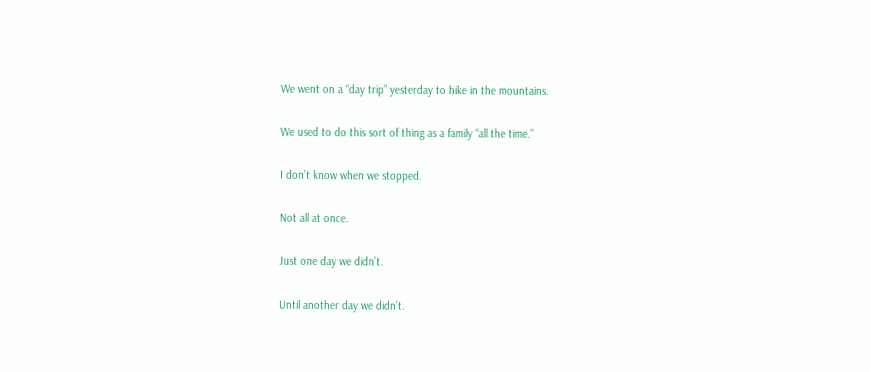We went on a “day trip” yesterday to hike in the mountains.

We used to do this sort of thing as a family “all the time.”

I don’t know when we stopped.

Not all at once.

Just one day we didn’t.

Until another day we didn’t.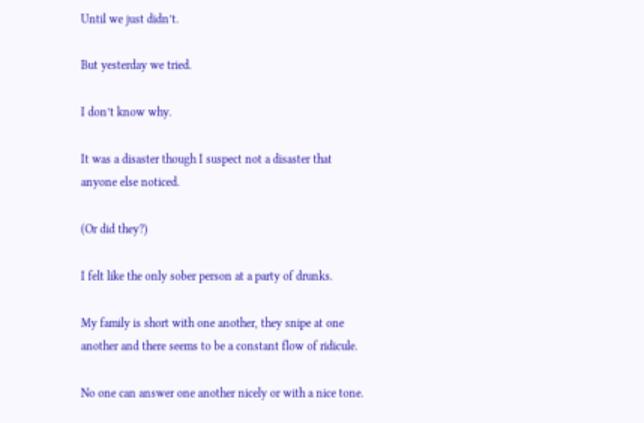Until we just didn’t.

But yesterday we tried.

I don’t know why.

It was a disaster though I suspect not a disaster that anyone else noticed.

(Or did they?)

I felt like the only sober person at a party of drunks.

My family is short with one another, they snipe at one another and there seems to be a constant flow of ridicule.

No one can answer one another nicely or with a nice tone.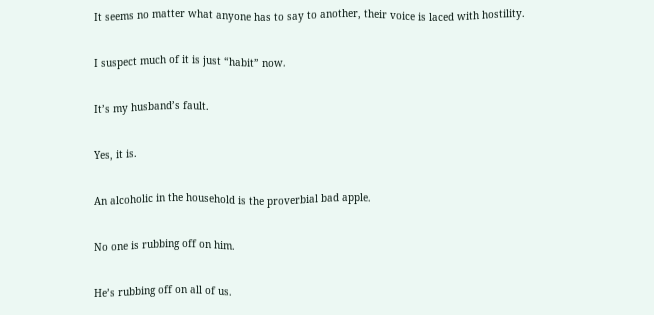It seems no matter what anyone has to say to another, their voice is laced with hostility.

I suspect much of it is just “habit” now.

It’s my husband’s fault.

Yes, it is.

An alcoholic in the household is the proverbial bad apple.

No one is rubbing off on him.

He’s rubbing off on all of us.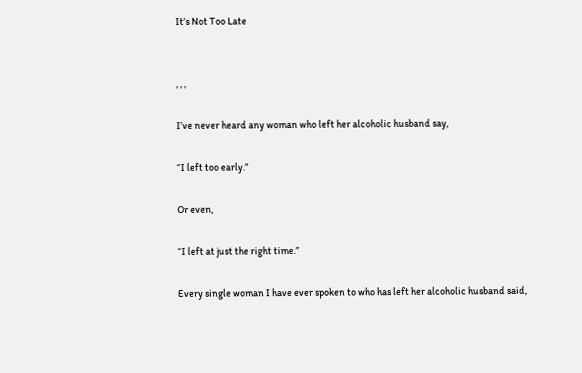It’s Not Too Late


, , ,

I’ve never heard any woman who left her alcoholic husband say,

“I left too early.”

Or even,

“I left at just the right time.”

Every single woman I have ever spoken to who has left her alcoholic husband said,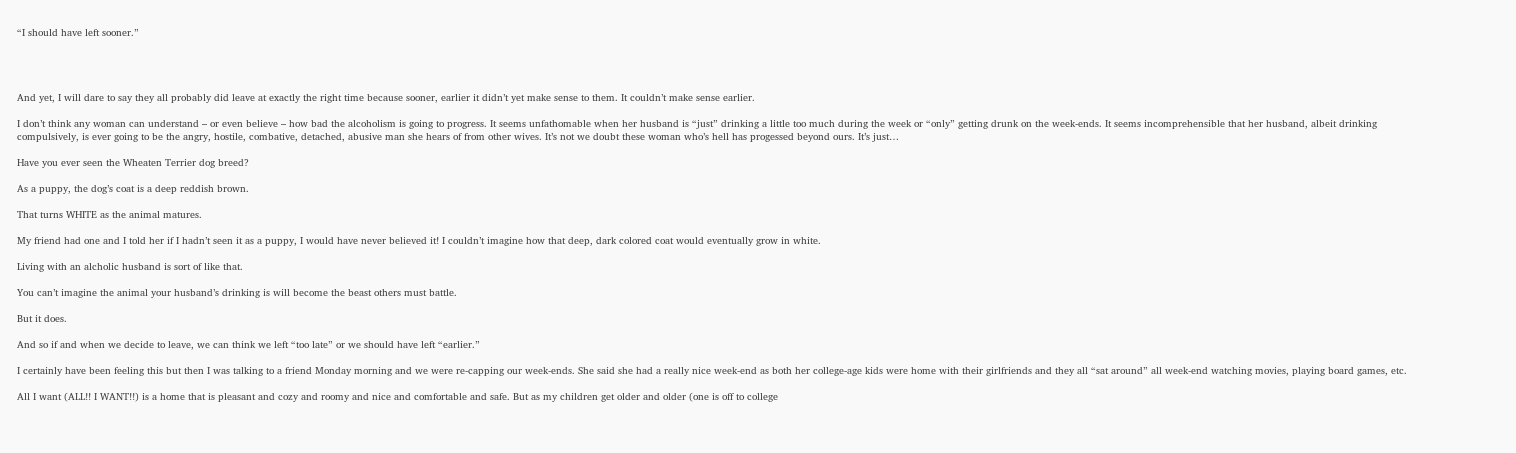“I should have left sooner.”




And yet, I will dare to say they all probably did leave at exactly the right time because sooner, earlier it didn’t yet make sense to them. It couldn’t make sense earlier.

I don’t think any woman can understand – or even believe – how bad the alcoholism is going to progress. It seems unfathomable when her husband is “just” drinking a little too much during the week or “only” getting drunk on the week-ends. It seems incomprehensible that her husband, albeit drinking compulsively, is ever going to be the angry, hostile, combative, detached, abusive man she hears of from other wives. It’s not we doubt these woman who’s hell has progessed beyond ours. It’s just…

Have you ever seen the Wheaten Terrier dog breed?

As a puppy, the dog’s coat is a deep reddish brown.

That turns WHITE as the animal matures.

My friend had one and I told her if I hadn’t seen it as a puppy, I would have never believed it! I couldn’t imagine how that deep, dark colored coat would eventually grow in white.

Living with an alcholic husband is sort of like that.

You can’t imagine the animal your husband’s drinking is will become the beast others must battle.

But it does.

And so if and when we decide to leave, we can think we left “too late” or we should have left “earlier.”

I certainly have been feeling this but then I was talking to a friend Monday morning and we were re-capping our week-ends. She said she had a really nice week-end as both her college-age kids were home with their girlfriends and they all “sat around” all week-end watching movies, playing board games, etc.

All I want (ALL!! I WANT!!) is a home that is pleasant and cozy and roomy and nice and comfortable and safe. But as my children get older and older (one is off to college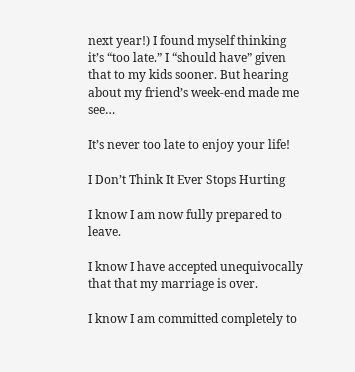next year!) I found myself thinking it’s “too late.” I “should have” given that to my kids sooner. But hearing about my friend’s week-end made me see…

It’s never too late to enjoy your life!

I Don’t Think It Ever Stops Hurting

I know I am now fully prepared to leave.

I know I have accepted unequivocally that that my marriage is over.

I know I am committed completely to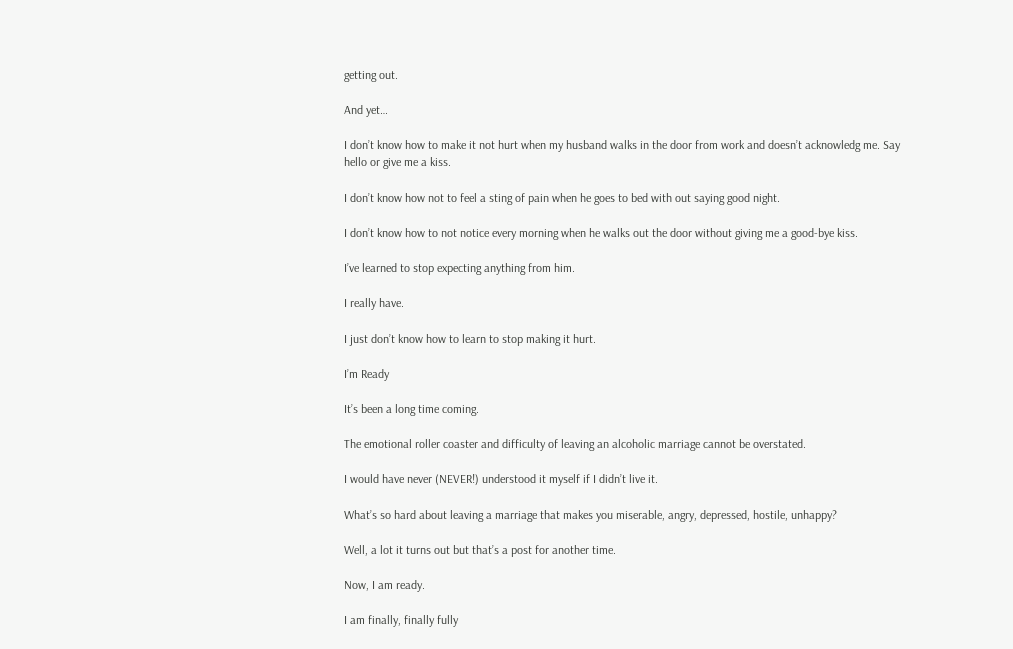getting out.

And yet…

I don’t know how to make it not hurt when my husband walks in the door from work and doesn’t acknowledg me. Say hello or give me a kiss.

I don’t know how not to feel a sting of pain when he goes to bed with out saying good night.

I don’t know how to not notice every morning when he walks out the door without giving me a good-bye kiss.

I’ve learned to stop expecting anything from him.

I really have.

I just don’t know how to learn to stop making it hurt.

I’m Ready

It’s been a long time coming.

The emotional roller coaster and difficulty of leaving an alcoholic marriage cannot be overstated.

I would have never (NEVER!) understood it myself if I didn’t live it.

What’s so hard about leaving a marriage that makes you miserable, angry, depressed, hostile, unhappy?

Well, a lot it turns out but that’s a post for another time.

Now, I am ready.

I am finally, finally fully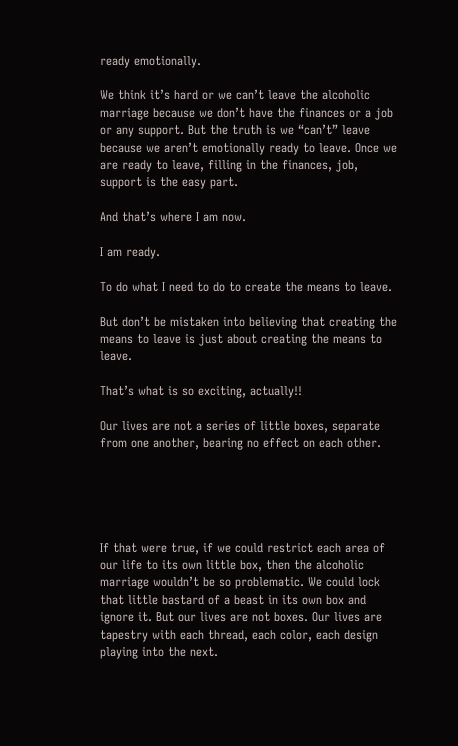ready emotionally.

We think it’s hard or we can’t leave the alcoholic marriage because we don’t have the finances or a job or any support. But the truth is we “can’t” leave because we aren’t emotionally ready to leave. Once we are ready to leave, filling in the finances, job, support is the easy part.

And that’s where I am now.

I am ready.

To do what I need to do to create the means to leave.

But don’t be mistaken into believing that creating the means to leave is just about creating the means to leave.

That’s what is so exciting, actually!!

Our lives are not a series of little boxes, separate from one another, bearing no effect on each other.





If that were true, if we could restrict each area of our life to its own little box, then the alcoholic marriage wouldn’t be so problematic. We could lock that little bastard of a beast in its own box and ignore it. But our lives are not boxes. Our lives are tapestry with each thread, each color, each design playing into the next.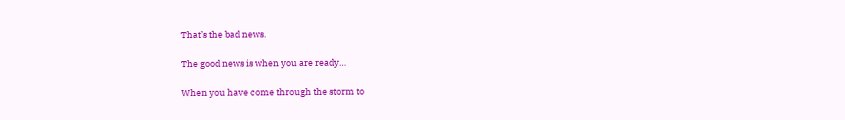That’s the bad news.

The good news is when you are ready…

When you have come through the storm to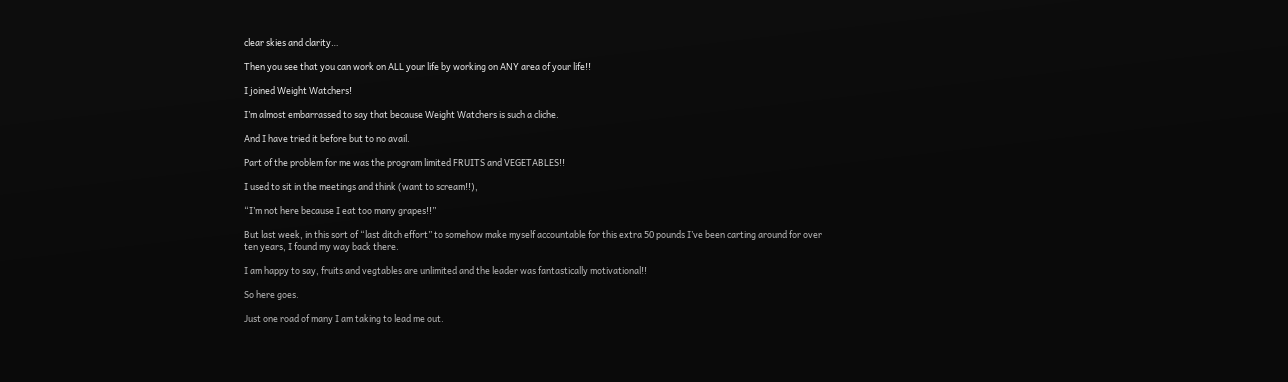clear skies and clarity…

Then you see that you can work on ALL your life by working on ANY area of your life!!

I joined Weight Watchers!

I’m almost embarrassed to say that because Weight Watchers is such a cliche.

And I have tried it before but to no avail.

Part of the problem for me was the program limited FRUITS and VEGETABLES!!

I used to sit in the meetings and think (want to scream!!),

“I’m not here because I eat too many grapes!!”

But last week, in this sort of “last ditch effort” to somehow make myself accountable for this extra 50 pounds I’ve been carting around for over ten years, I found my way back there.

I am happy to say, fruits and vegtables are unlimited and the leader was fantastically motivational!!

So here goes.

Just one road of many I am taking to lead me out.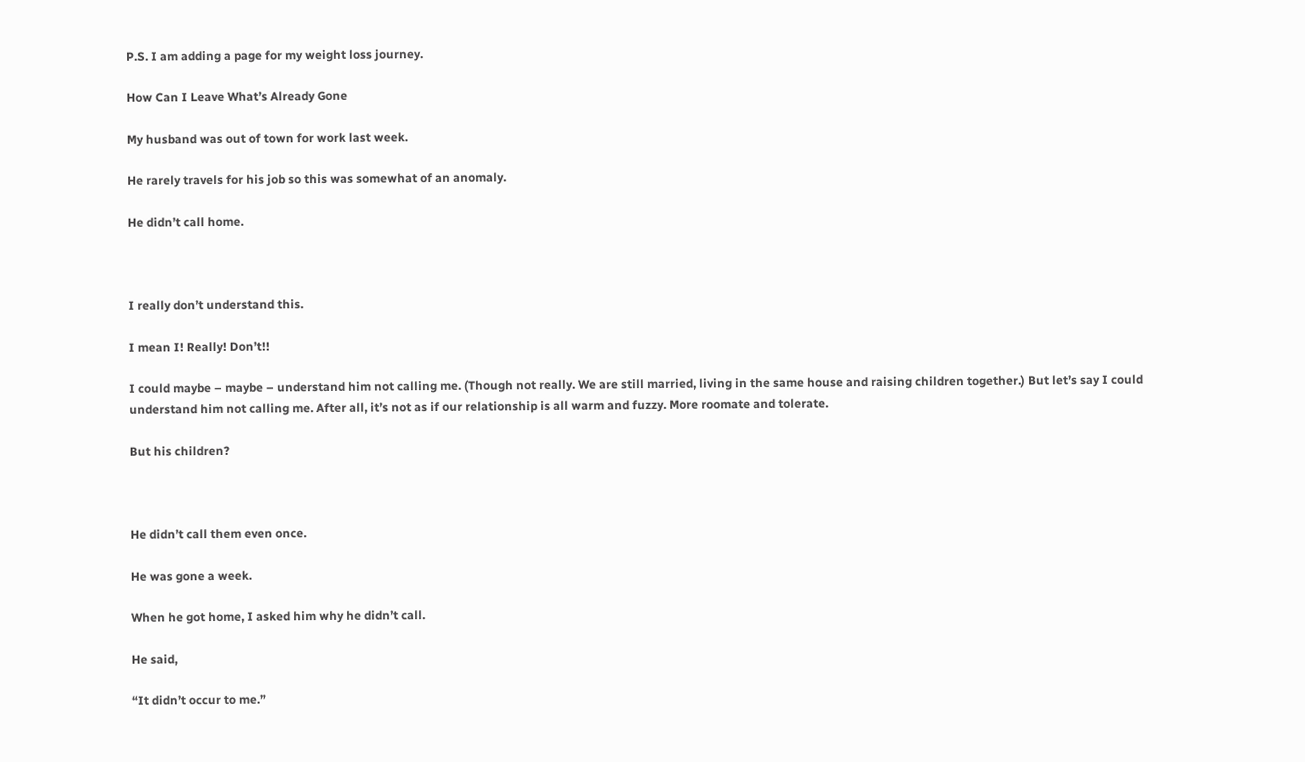P.S. I am adding a page for my weight loss journey.

How Can I Leave What’s Already Gone

My husband was out of town for work last week.

He rarely travels for his job so this was somewhat of an anomaly.

He didn’t call home.



I really don’t understand this.

I mean I! Really! Don’t!!

I could maybe – maybe – understand him not calling me. (Though not really. We are still married, living in the same house and raising children together.) But let’s say I could understand him not calling me. After all, it’s not as if our relationship is all warm and fuzzy. More roomate and tolerate.

But his children?



He didn’t call them even once.

He was gone a week.

When he got home, I asked him why he didn’t call.

He said,

“It didn’t occur to me.”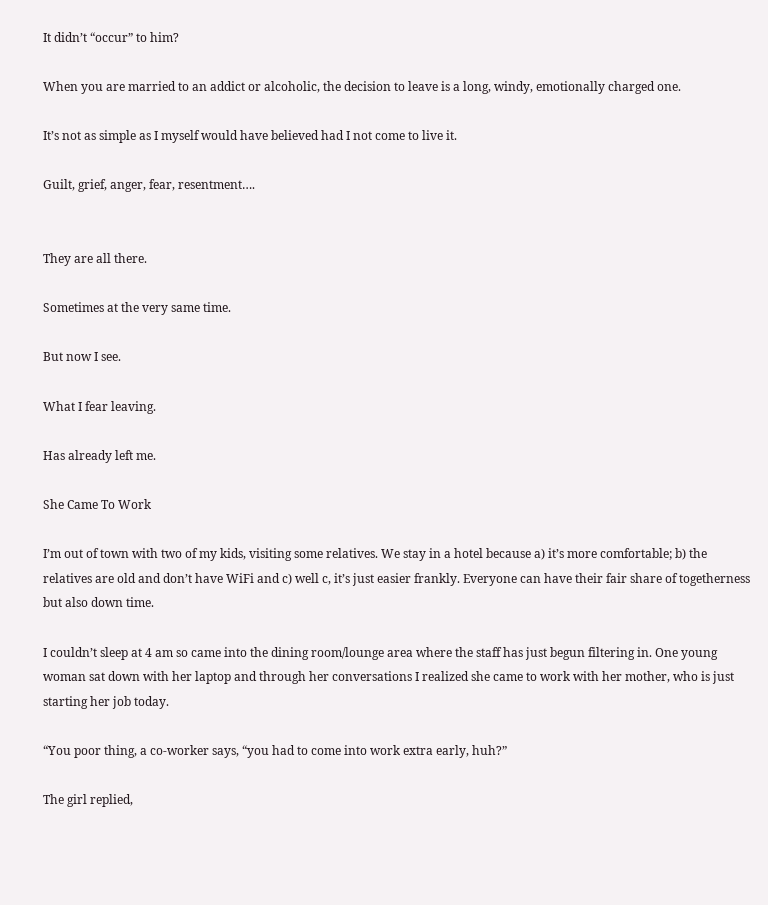It didn’t “occur” to him?

When you are married to an addict or alcoholic, the decision to leave is a long, windy, emotionally charged one.

It’s not as simple as I myself would have believed had I not come to live it.

Guilt, grief, anger, fear, resentment….


They are all there.

Sometimes at the very same time.

But now I see.

What I fear leaving.

Has already left me.

She Came To Work

I’m out of town with two of my kids, visiting some relatives. We stay in a hotel because a) it’s more comfortable; b) the relatives are old and don’t have WiFi and c) well c, it’s just easier frankly. Everyone can have their fair share of togetherness but also down time.

I couldn’t sleep at 4 am so came into the dining room/lounge area where the staff has just begun filtering in. One young woman sat down with her laptop and through her conversations I realized she came to work with her mother, who is just starting her job today.

“You poor thing, a co-worker says, “you had to come into work extra early, huh?”

The girl replied,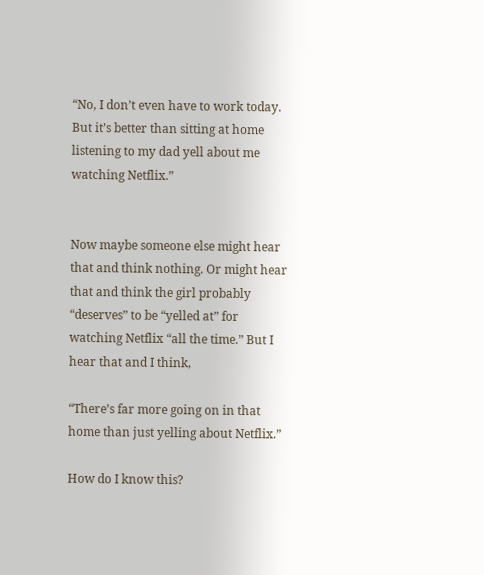“No, I don’t even have to work today. But it’s better than sitting at home listening to my dad yell about me watching Netflix.”


Now maybe someone else might hear that and think nothing. Or might hear that and think the girl probably “deserves” to be “yelled at” for watching Netflix “all the time.” But I hear that and I think,

“There’s far more going on in that home than just yelling about Netflix.”

How do I know this?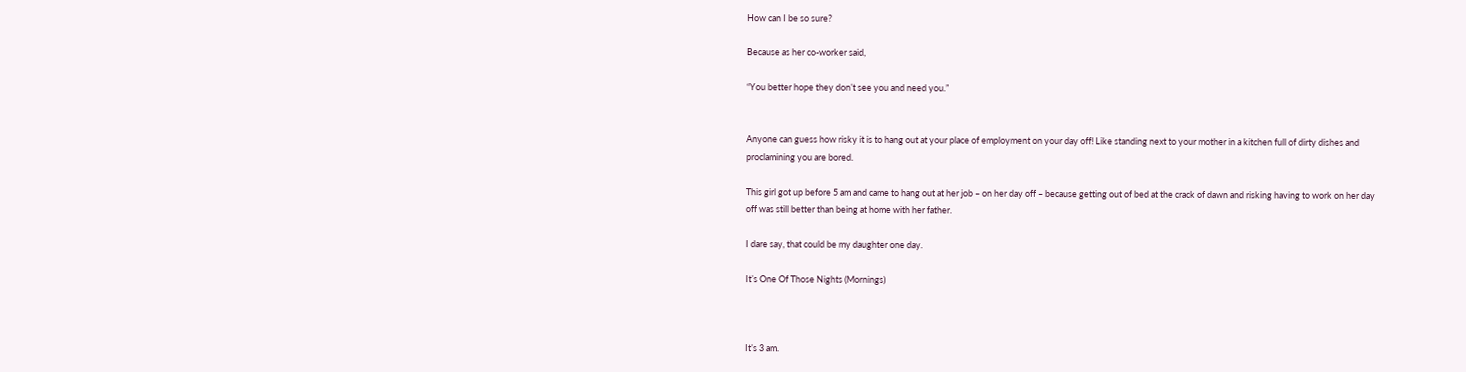How can I be so sure?

Because as her co-worker said,

“You better hope they don’t see you and need you.”


Anyone can guess how risky it is to hang out at your place of employment on your day off! Like standing next to your mother in a kitchen full of dirty dishes and proclamining you are bored.

This girl got up before 5 am and came to hang out at her job – on her day off – because getting out of bed at the crack of dawn and risking having to work on her day off was still better than being at home with her father.

I dare say, that could be my daughter one day.

It’s One Of Those Nights (Mornings)



It’s 3 am.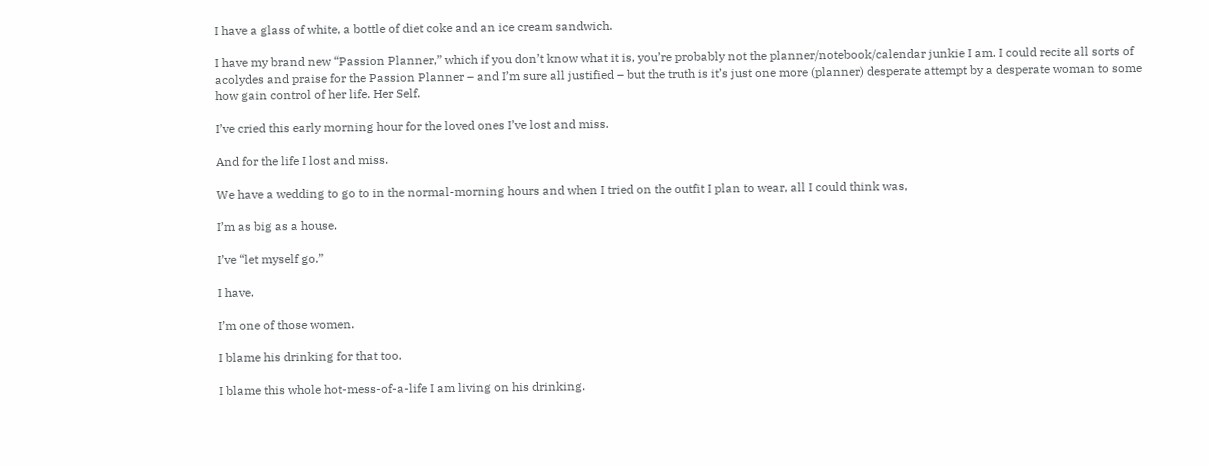I have a glass of white, a bottle of diet coke and an ice cream sandwich.

I have my brand new “Passion Planner,” which if you don’t know what it is, you’re probably not the planner/notebook/calendar junkie I am. I could recite all sorts of acolydes and praise for the Passion Planner – and I’m sure all justified – but the truth is it’s just one more (planner) desperate attempt by a desperate woman to some how gain control of her life. Her Self.

I’ve cried this early morning hour for the loved ones I’ve lost and miss.

And for the life I lost and miss.

We have a wedding to go to in the normal-morning hours and when I tried on the outfit I plan to wear, all I could think was,

I’m as big as a house.

I’ve “let myself go.”

I have.

I’m one of those women.

I blame his drinking for that too.

I blame this whole hot-mess-of-a-life I am living on his drinking.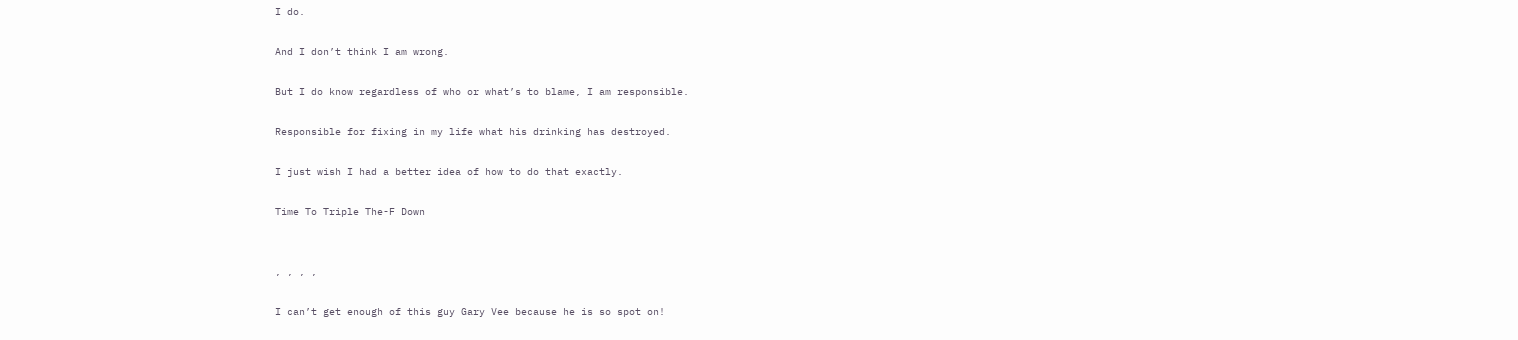I do.

And I don’t think I am wrong.

But I do know regardless of who or what’s to blame, I am responsible.

Responsible for fixing in my life what his drinking has destroyed.

I just wish I had a better idea of how to do that exactly.

Time To Triple The-F Down


, , , ,

I can’t get enough of this guy Gary Vee because he is so spot on!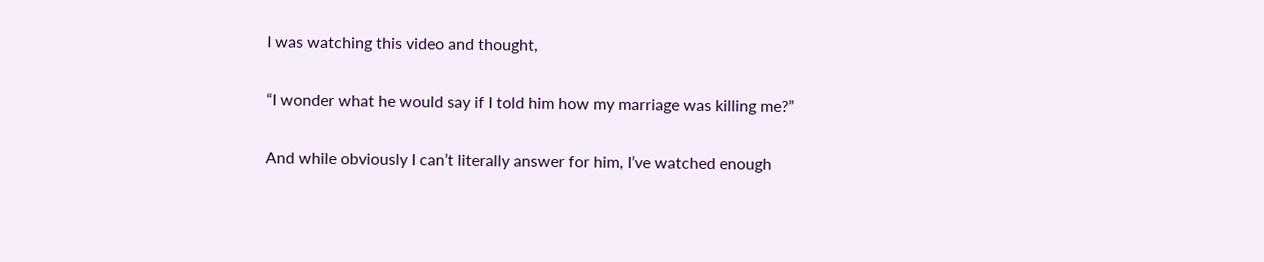I was watching this video and thought,

“I wonder what he would say if I told him how my marriage was killing me?”

And while obviously I can’t literally answer for him, I’ve watched enough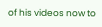of his videos now to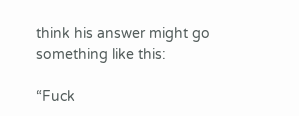think his answer might go something like this:

“Fuck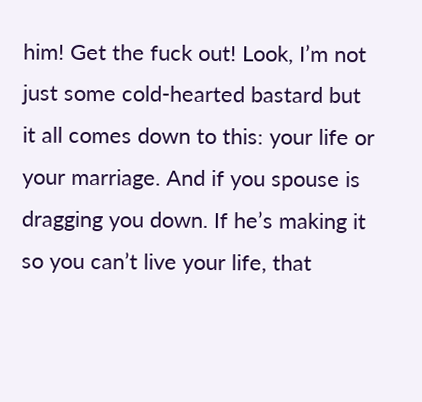him! Get the fuck out! Look, I’m not just some cold-hearted bastard but it all comes down to this: your life or your marriage. And if you spouse is dragging you down. If he’s making it so you can’t live your life, that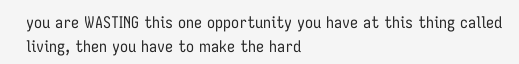you are WASTING this one opportunity you have at this thing called living, then you have to make the hard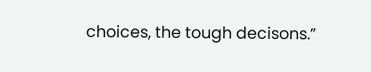choices, the tough decisons.”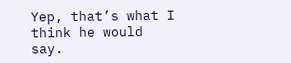Yep, that’s what I think he would say.